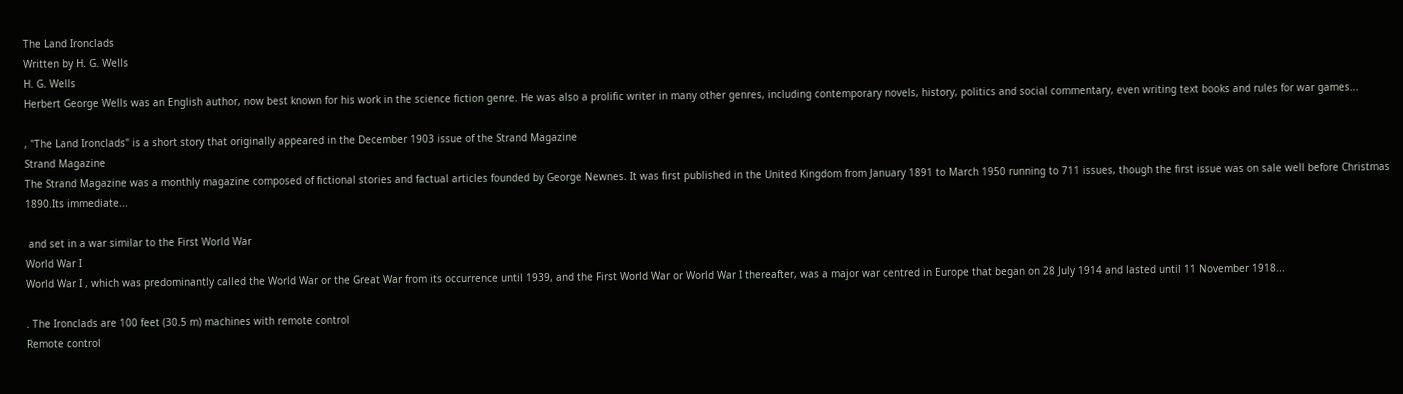The Land Ironclads
Written by H. G. Wells
H. G. Wells
Herbert George Wells was an English author, now best known for his work in the science fiction genre. He was also a prolific writer in many other genres, including contemporary novels, history, politics and social commentary, even writing text books and rules for war games...

, "The Land Ironclads" is a short story that originally appeared in the December 1903 issue of the Strand Magazine
Strand Magazine
The Strand Magazine was a monthly magazine composed of fictional stories and factual articles founded by George Newnes. It was first published in the United Kingdom from January 1891 to March 1950 running to 711 issues, though the first issue was on sale well before Christmas 1890.Its immediate...

 and set in a war similar to the First World War
World War I
World War I , which was predominantly called the World War or the Great War from its occurrence until 1939, and the First World War or World War I thereafter, was a major war centred in Europe that began on 28 July 1914 and lasted until 11 November 1918...

. The Ironclads are 100 feet (30.5 m) machines with remote control
Remote control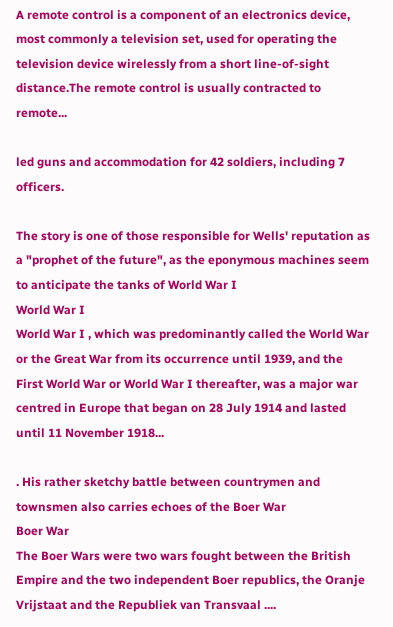A remote control is a component of an electronics device, most commonly a television set, used for operating the television device wirelessly from a short line-of-sight distance.The remote control is usually contracted to remote...

led guns and accommodation for 42 soldiers, including 7 officers.

The story is one of those responsible for Wells' reputation as a "prophet of the future", as the eponymous machines seem to anticipate the tanks of World War I
World War I
World War I , which was predominantly called the World War or the Great War from its occurrence until 1939, and the First World War or World War I thereafter, was a major war centred in Europe that began on 28 July 1914 and lasted until 11 November 1918...

. His rather sketchy battle between countrymen and townsmen also carries echoes of the Boer War
Boer War
The Boer Wars were two wars fought between the British Empire and the two independent Boer republics, the Oranje Vrijstaat and the Republiek van Transvaal ....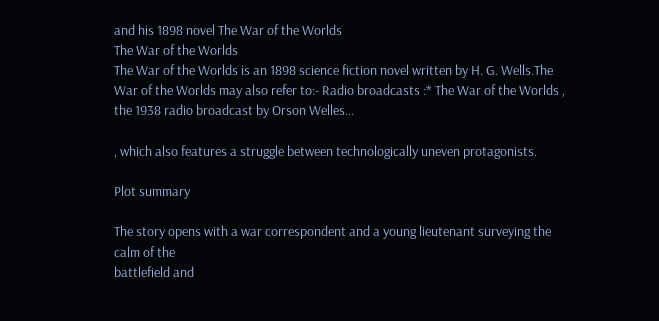and his 1898 novel The War of the Worlds
The War of the Worlds
The War of the Worlds is an 1898 science fiction novel written by H. G. Wells.The War of the Worlds may also refer to:- Radio broadcasts :* The War of the Worlds , the 1938 radio broadcast by Orson Welles...

, which also features a struggle between technologically uneven protagonists.

Plot summary

The story opens with a war correspondent and a young lieutenant surveying the calm of the
battlefield and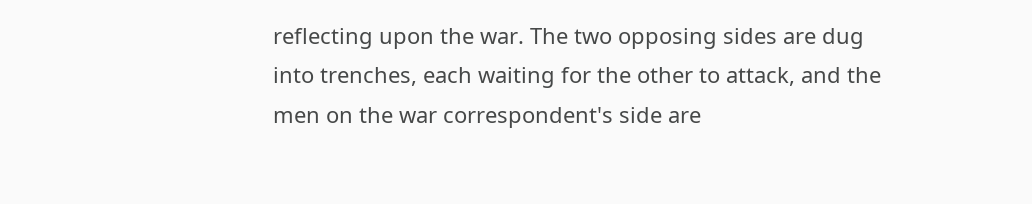reflecting upon the war. The two opposing sides are dug into trenches, each waiting for the other to attack, and the men on the war correspondent's side are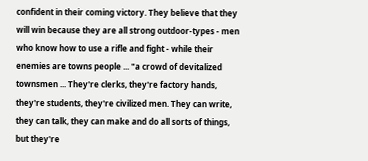confident in their coming victory. They believe that they will win because they are all strong outdoor-types - men who know how to use a rifle and fight - while their enemies are towns people ... "a crowd of devitalized townsmen ... They're clerks, they're factory hands, they're students, they're civilized men. They can write, they can talk, they can make and do all sorts of things, but they're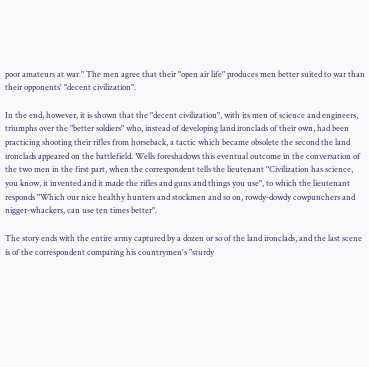poor amateurs at war." The men agree that their "open air life" produces men better suited to war than their opponents' "decent civilization".

In the end, however, it is shown that the "decent civilization", with its men of science and engineers, triumphs over the "better soldiers" who, instead of developing land ironclads of their own, had been practicing shooting their rifles from horseback, a tactic which became obsolete the second the land ironclads appeared on the battlefield. Wells foreshadows this eventual outcome in the conversation of the two men in the first part, when the correspondent tells the lieutenant "Civilization has science, you know, it invented and it made the rifles and guns and things you use", to which the lieutenant responds "Which our nice healthy hunters and stockmen and so on, rowdy-dowdy cowpunchers and nigger-whackers, can use ten times better".

The story ends with the entire army captured by a dozen or so of the land ironclads, and the last scene is of the correspondent comparing his countrymen's "sturdy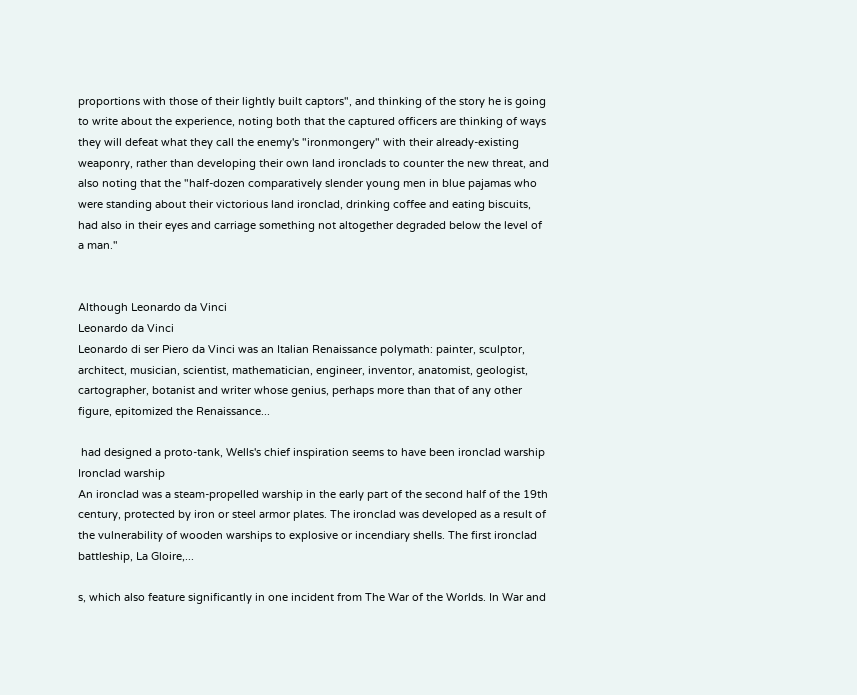proportions with those of their lightly built captors", and thinking of the story he is going to write about the experience, noting both that the captured officers are thinking of ways they will defeat what they call the enemy's "ironmongery" with their already-existing weaponry, rather than developing their own land ironclads to counter the new threat, and also noting that the "half-dozen comparatively slender young men in blue pajamas who were standing about their victorious land ironclad, drinking coffee and eating biscuits, had also in their eyes and carriage something not altogether degraded below the level of a man."


Although Leonardo da Vinci
Leonardo da Vinci
Leonardo di ser Piero da Vinci was an Italian Renaissance polymath: painter, sculptor, architect, musician, scientist, mathematician, engineer, inventor, anatomist, geologist, cartographer, botanist and writer whose genius, perhaps more than that of any other figure, epitomized the Renaissance...

 had designed a proto-tank, Wells's chief inspiration seems to have been ironclad warship
Ironclad warship
An ironclad was a steam-propelled warship in the early part of the second half of the 19th century, protected by iron or steel armor plates. The ironclad was developed as a result of the vulnerability of wooden warships to explosive or incendiary shells. The first ironclad battleship, La Gloire,...

s, which also feature significantly in one incident from The War of the Worlds. In War and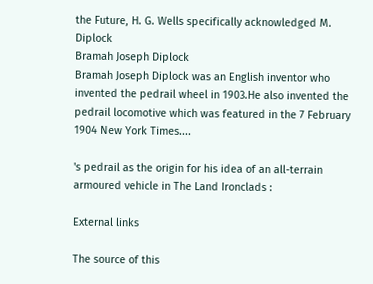the Future, H. G. Wells specifically acknowledged M. Diplock
Bramah Joseph Diplock
Bramah Joseph Diplock was an English inventor who invented the pedrail wheel in 1903.He also invented the pedrail locomotive which was featured in the 7 February 1904 New York Times....

's pedrail as the origin for his idea of an all-terrain armoured vehicle in The Land Ironclads :

External links

The source of this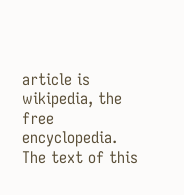article is wikipedia, the free encyclopedia.  The text of this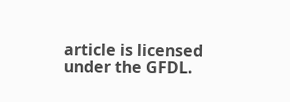article is licensed under the GFDL.